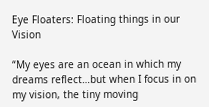Eye Floaters: Floating things in our Vision

“My eyes are an ocean in which my dreams reflect…but when I focus in on my vision, the tiny moving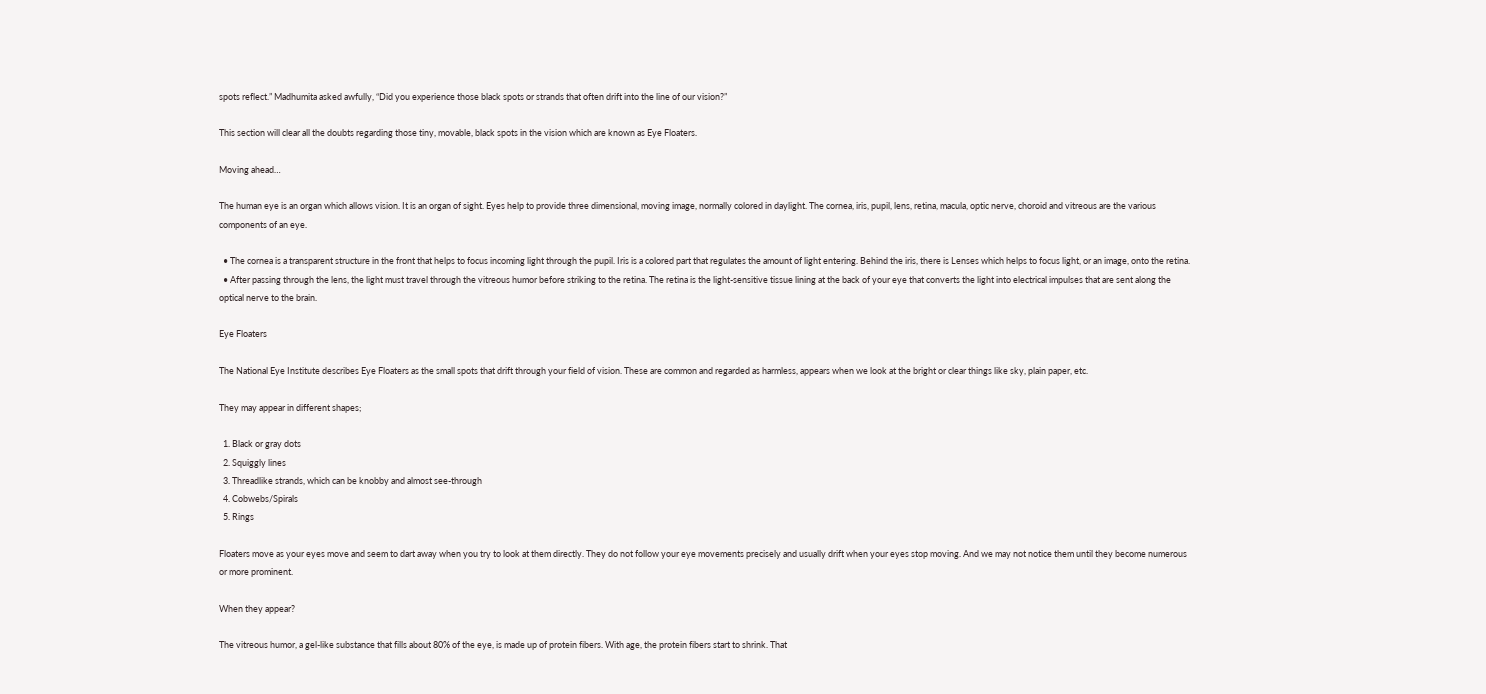spots reflect.” Madhumita asked awfully, “Did you experience those black spots or strands that often drift into the line of our vision?”

This section will clear all the doubts regarding those tiny, movable, black spots in the vision which are known as Eye Floaters.

Moving ahead…

The human eye is an organ which allows vision. It is an organ of sight. Eyes help to provide three dimensional, moving image, normally colored in daylight. The cornea, iris, pupil, lens, retina, macula, optic nerve, choroid and vitreous are the various components of an eye.

  • The cornea is a transparent structure in the front that helps to focus incoming light through the pupil. Iris is a colored part that regulates the amount of light entering. Behind the iris, there is Lenses which helps to focus light, or an image, onto the retina.
  • After passing through the lens, the light must travel through the vitreous humor before striking to the retina. The retina is the light-sensitive tissue lining at the back of your eye that converts the light into electrical impulses that are sent along the optical nerve to the brain.

Eye Floaters

The National Eye Institute describes Eye Floaters as the small spots that drift through your field of vision. These are common and regarded as harmless, appears when we look at the bright or clear things like sky, plain paper, etc.

They may appear in different shapes;

  1. Black or gray dots
  2. Squiggly lines
  3. Threadlike strands, which can be knobby and almost see-through
  4. Cobwebs/Spirals
  5. Rings

Floaters move as your eyes move and seem to dart away when you try to look at them directly. They do not follow your eye movements precisely and usually drift when your eyes stop moving. And we may not notice them until they become numerous or more prominent.

When they appear?

The vitreous humor, a gel-like substance that fills about 80% of the eye, is made up of protein fibers. With age, the protein fibers start to shrink. That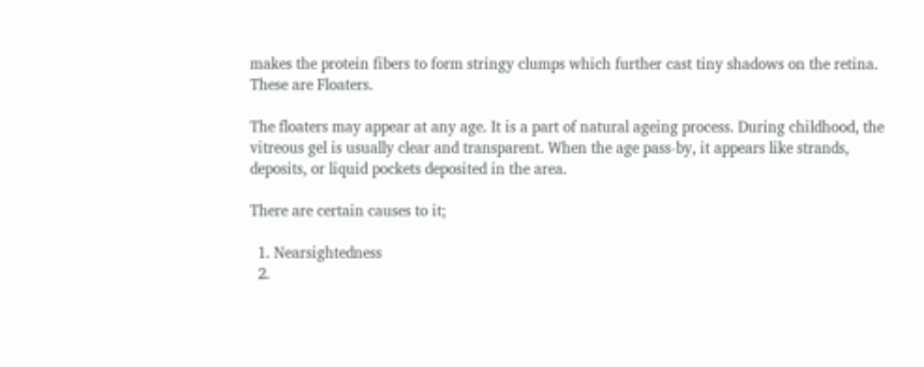makes the protein fibers to form stringy clumps which further cast tiny shadows on the retina. These are Floaters.

The floaters may appear at any age. It is a part of natural ageing process. During childhood, the vitreous gel is usually clear and transparent. When the age pass-by, it appears like strands, deposits, or liquid pockets deposited in the area.

There are certain causes to it;

  1. Nearsightedness
  2.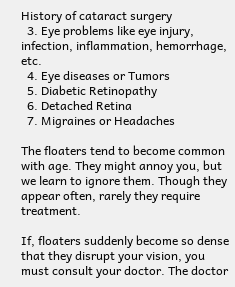History of cataract surgery
  3. Eye problems like eye injury, infection, inflammation, hemorrhage, etc.
  4. Eye diseases or Tumors
  5. Diabetic Retinopathy
  6. Detached Retina
  7. Migraines or Headaches

The floaters tend to become common with age. They might annoy you, but we learn to ignore them. Though they appear often, rarely they require treatment.

If, floaters suddenly become so dense that they disrupt your vision, you must consult your doctor. The doctor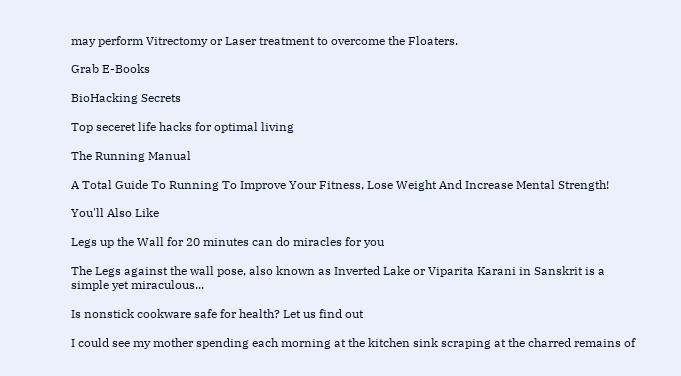may perform Vitrectomy or Laser treatment to overcome the Floaters.

Grab E-Books

BioHacking Secrets

Top seceret life hacks for optimal living

The Running Manual

A Total Guide To Running To Improve Your Fitness, Lose Weight And Increase Mental Strength!

You'll Also Like

Legs up the Wall for 20 minutes can do miracles for you

The Legs against the wall pose, also known as Inverted Lake or Viparita Karani in Sanskrit is a simple yet miraculous...

Is nonstick cookware safe for health? Let us find out

I could see my mother spending each morning at the kitchen sink scraping at the charred remains of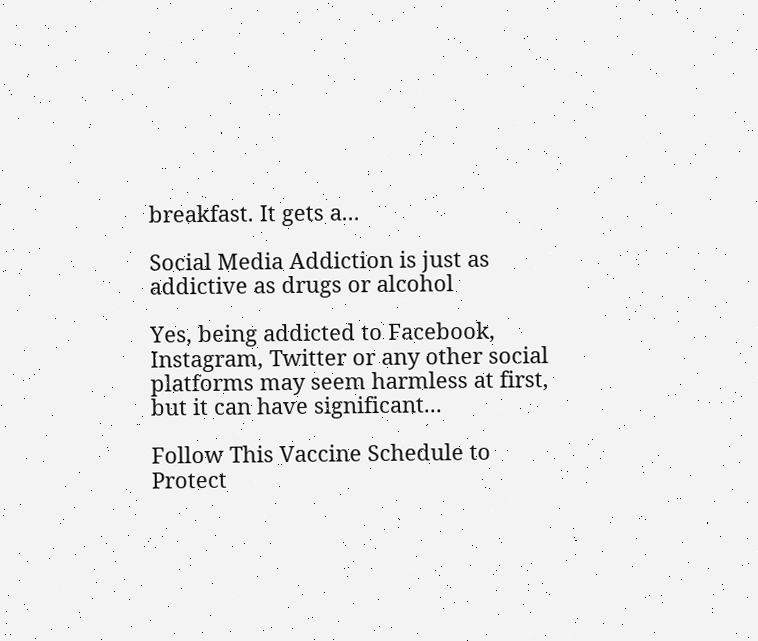breakfast. It gets a...

Social Media Addiction is just as addictive as drugs or alcohol

Yes, being addicted to Facebook, Instagram, Twitter or any other social platforms may seem harmless at first, but it can have significant...

Follow This Vaccine Schedule to Protect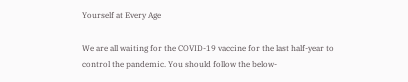Yourself at Every Age

We are all waiting for the COVID-19 vaccine for the last half-year to control the pandemic. You should follow the below-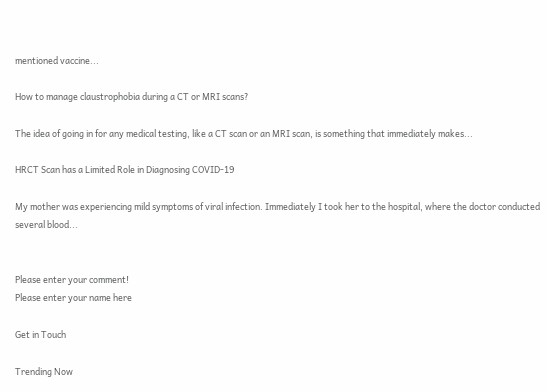mentioned vaccine...

How to manage claustrophobia during a CT or MRI scans?

The idea of going in for any medical testing, like a CT scan or an MRI scan, is something that immediately makes...

HRCT Scan has a Limited Role in Diagnosing COVID-19

My mother was experiencing mild symptoms of viral infection. Immediately I took her to the hospital, where the doctor conducted several blood...


Please enter your comment!
Please enter your name here

Get in Touch

Trending Now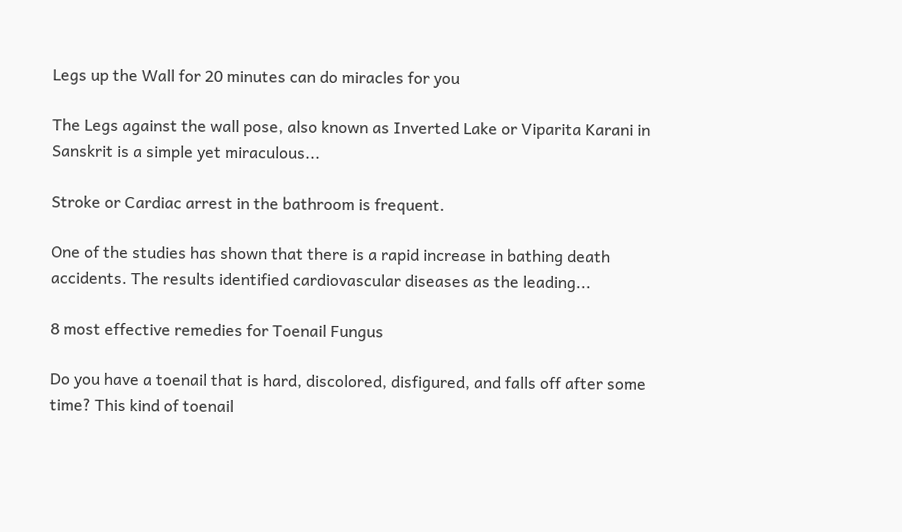Legs up the Wall for 20 minutes can do miracles for you

The Legs against the wall pose, also known as Inverted Lake or Viparita Karani in Sanskrit is a simple yet miraculous...

Stroke or Cardiac arrest in the bathroom is frequent.

One of the studies has shown that there is a rapid increase in bathing death accidents. The results identified cardiovascular diseases as the leading...

8 most effective remedies for Toenail Fungus

Do you have a toenail that is hard, discolored, disfigured, and falls off after some time? This kind of toenail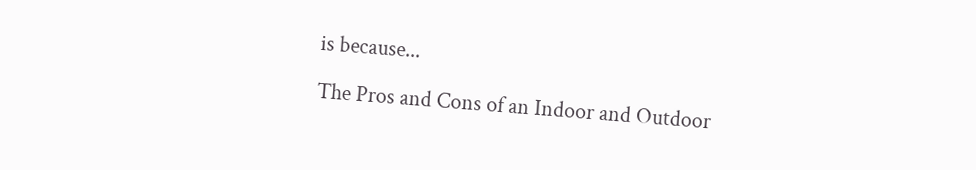is because...

The Pros and Cons of an Indoor and Outdoor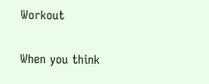Workout

When you think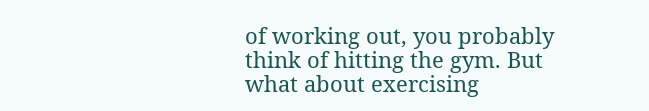of working out, you probably think of hitting the gym. But what about exercising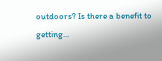outdoors? Is there a benefit to getting...